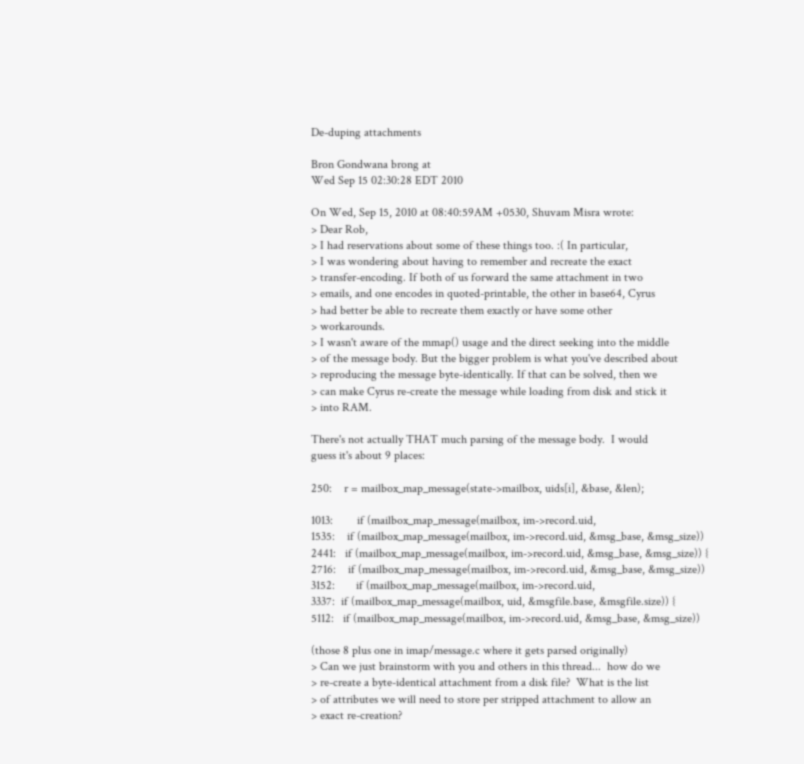De-duping attachments

Bron Gondwana brong at
Wed Sep 15 02:30:28 EDT 2010

On Wed, Sep 15, 2010 at 08:40:59AM +0530, Shuvam Misra wrote:
> Dear Rob,
> I had reservations about some of these things too. :( In particular,
> I was wondering about having to remember and recreate the exact
> transfer-encoding. If both of us forward the same attachment in two
> emails, and one encodes in quoted-printable, the other in base64, Cyrus
> had better be able to recreate them exactly or have some other
> workarounds.
> I wasn't aware of the mmap() usage and the direct seeking into the middle
> of the message body. But the bigger problem is what you've described about
> reproducing the message byte-identically. If that can be solved, then we
> can make Cyrus re-create the message while loading from disk and stick it
> into RAM.

There's not actually THAT much parsing of the message body.  I would
guess it's about 9 places:

250:    r = mailbox_map_message(state->mailbox, uids[i], &base, &len);

1013:        if (mailbox_map_message(mailbox, im->record.uid,
1535:    if (mailbox_map_message(mailbox, im->record.uid, &msg_base, &msg_size))
2441:   if (mailbox_map_message(mailbox, im->record.uid, &msg_base, &msg_size)) {
2716:    if (mailbox_map_message(mailbox, im->record.uid, &msg_base, &msg_size))
3152:       if (mailbox_map_message(mailbox, im->record.uid,
3337:  if (mailbox_map_message(mailbox, uid, &msgfile.base, &msgfile.size)) {
5112:   if (mailbox_map_message(mailbox, im->record.uid, &msg_base, &msg_size))

(those 8 plus one in imap/message.c where it gets parsed originally)
> Can we just brainstorm with you and others in this thread...  how do we
> re-create a byte-identical attachment from a disk file?  What is the list
> of attributes we will need to store per stripped attachment to allow an
> exact re-creation?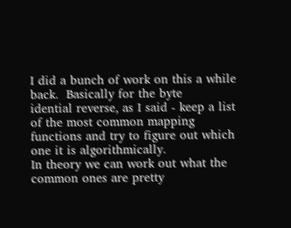I did a bunch of work on this a while back.  Basically for the byte
idential reverse, as I said - keep a list of the most common mapping
functions and try to figure out which one it is algorithmically.
In theory we can work out what the common ones are pretty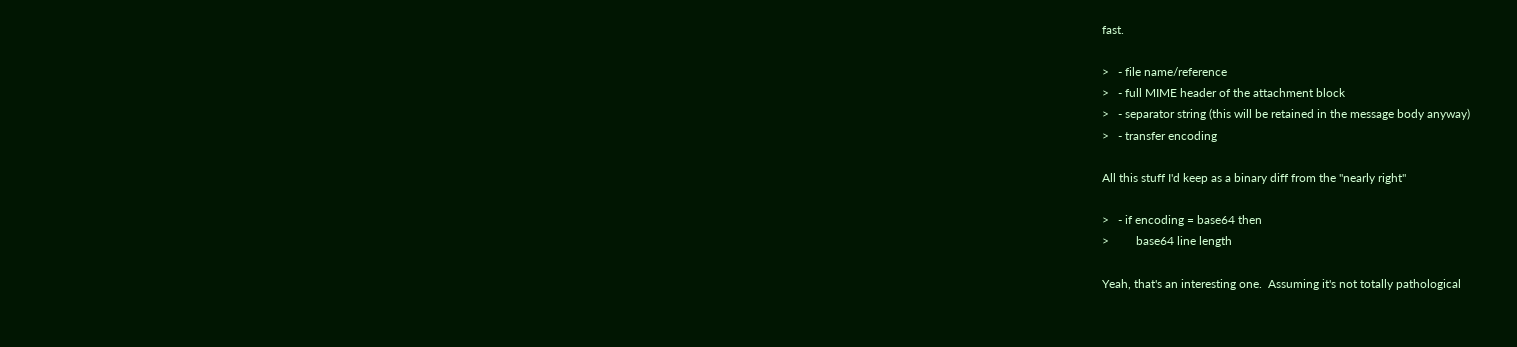fast.

>   - file name/reference
>   - full MIME header of the attachment block
>   - separator string (this will be retained in the message body anyway)
>   - transfer encoding

All this stuff I'd keep as a binary diff from the "nearly right"

>   - if encoding = base64 then
>         base64 line length

Yeah, that's an interesting one.  Assuming it's not totally pathological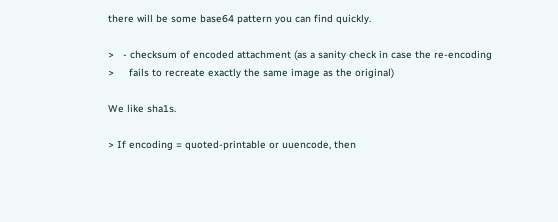there will be some base64 pattern you can find quickly.

>   - checksum of encoded attachment (as a sanity check in case the re-encoding
>     fails to recreate exactly the same image as the original)

We like sha1s.

> If encoding = quoted-printable or uuencode, then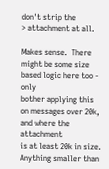don't strip the
> attachment at all.

Makes sense.  There might be some size based logic here too - only
bother applying this on messages over 20k, and where the attachment
is at least 20k in size.  Anything smaller than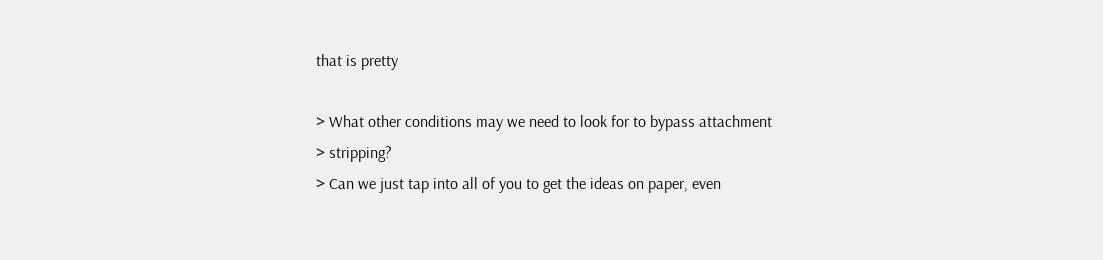that is pretty

> What other conditions may we need to look for to bypass attachment
> stripping?
> Can we just tap into all of you to get the ideas on paper, even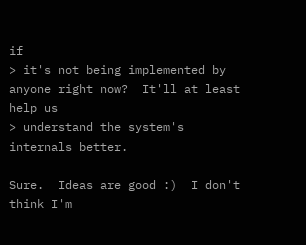if
> it's not being implemented by anyone right now?  It'll at least help us
> understand the system's internals better.

Sure.  Ideas are good :)  I don't think I'm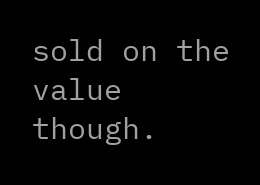sold on the value though.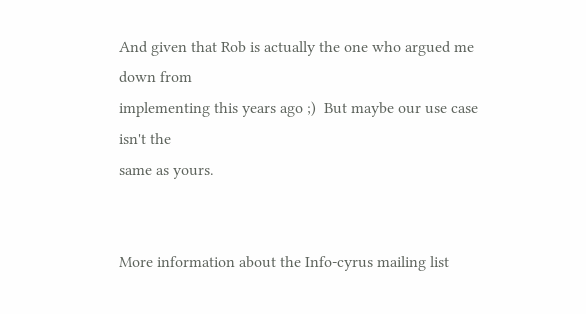And given that Rob is actually the one who argued me down from
implementing this years ago ;)  But maybe our use case isn't the
same as yours.


More information about the Info-cyrus mailing list